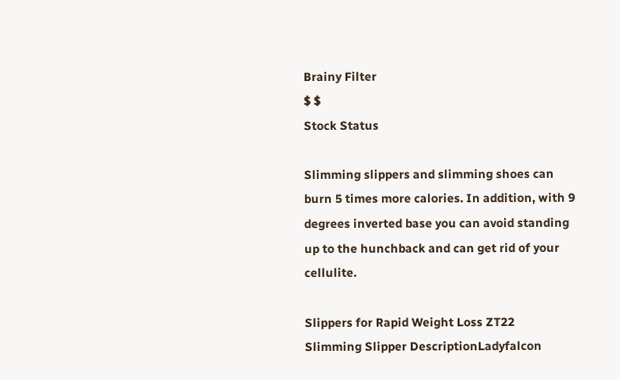Brainy Filter
$ $
Stock Status

Slimming slippers and slimming shoes can burn 5 times more calories. In addition, with 9 degrees inverted base you can avoid standing up to the hunchback and can get rid of your cellulite.

Slippers for Rapid Weight Loss ZT22
Slimming Slipper DescriptionLadyfalcon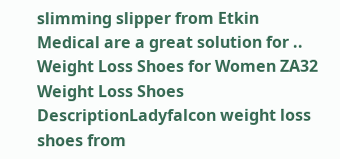slimming slipper from Etkin Medical are a great solution for ..
Weight Loss Shoes for Women ZA32
Weight Loss Shoes DescriptionLadyfalcon weight loss shoes from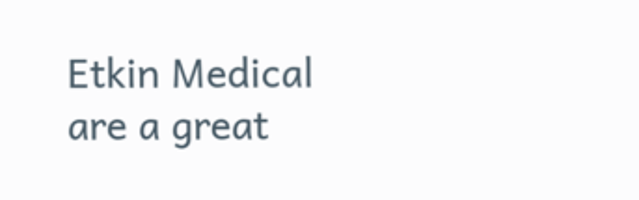Etkin Medical are a great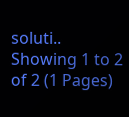soluti..
Showing 1 to 2 of 2 (1 Pages)